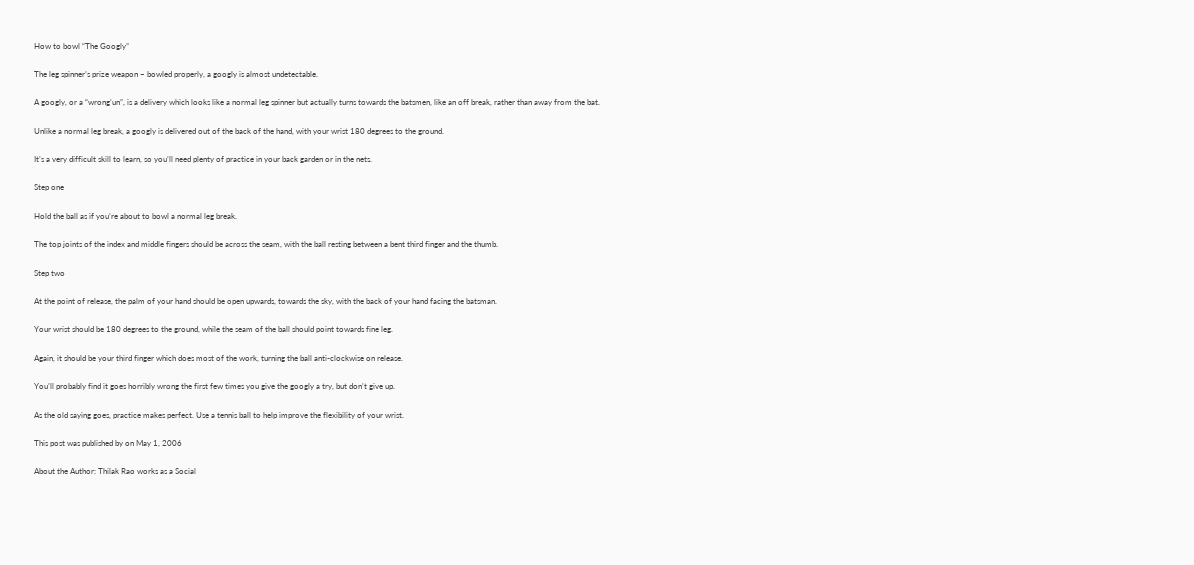How to bowl “The Googly”

The leg spinner’s prize weapon – bowled properly, a googly is almost undetectable.

A googly, or a “wrong’un”, is a delivery which looks like a normal leg spinner but actually turns towards the batsmen, like an off break, rather than away from the bat.

Unlike a normal leg break, a googly is delivered out of the back of the hand, with your wrist 180 degrees to the ground.

It’s a very difficult skill to learn, so you’ll need plenty of practice in your back garden or in the nets.

Step one

Hold the ball as if you’re about to bowl a normal leg break.

The top joints of the index and middle fingers should be across the seam, with the ball resting between a bent third finger and the thumb.

Step two

At the point of release, the palm of your hand should be open upwards, towards the sky, with the back of your hand facing the batsman.

Your wrist should be 180 degrees to the ground, while the seam of the ball should point towards fine leg.

Again, it should be your third finger which does most of the work, turning the ball anti-clockwise on release.

You’ll probably find it goes horribly wrong the first few times you give the googly a try, but don’t give up.

As the old saying goes, practice makes perfect. Use a tennis ball to help improve the flexibility of your wrist.

This post was published by on May 1, 2006

About the Author: Thilak Rao works as a Social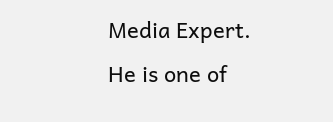Media Expert. He is one of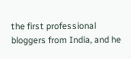the first professional bloggers from India, and he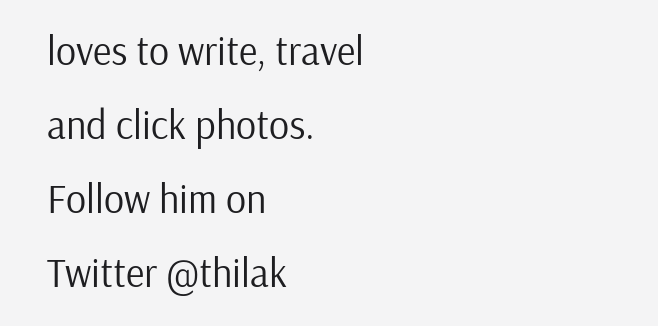loves to write, travel and click photos. Follow him on Twitter @thilak